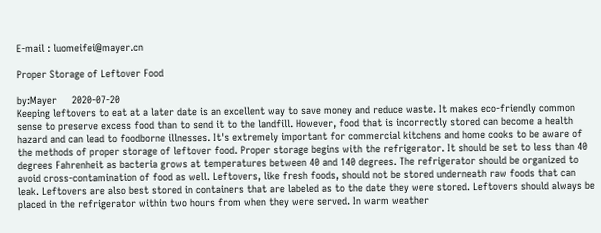E-mail : luomeifei@mayer.cn

Proper Storage of Leftover Food

by:Mayer     2020-07-20
Keeping leftovers to eat at a later date is an excellent way to save money and reduce waste. It makes eco-friendly common sense to preserve excess food than to send it to the landfill. However, food that is incorrectly stored can become a health hazard and can lead to foodborne illnesses. It's extremely important for commercial kitchens and home cooks to be aware of the methods of proper storage of leftover food. Proper storage begins with the refrigerator. It should be set to less than 40 degrees Fahrenheit as bacteria grows at temperatures between 40 and 140 degrees. The refrigerator should be organized to avoid cross-contamination of food as well. Leftovers, like fresh foods, should not be stored underneath raw foods that can leak. Leftovers are also best stored in containers that are labeled as to the date they were stored. Leftovers should always be placed in the refrigerator within two hours from when they were served. In warm weather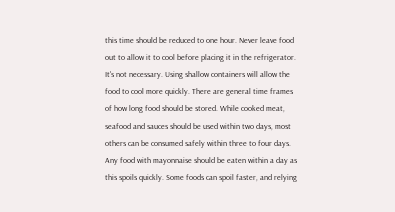this time should be reduced to one hour. Never leave food out to allow it to cool before placing it in the refrigerator. It's not necessary. Using shallow containers will allow the food to cool more quickly. There are general time frames of how long food should be stored. While cooked meat, seafood and sauces should be used within two days, most others can be consumed safely within three to four days. Any food with mayonnaise should be eaten within a day as this spoils quickly. Some foods can spoil faster, and relying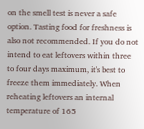on the smell test is never a safe option. Tasting food for freshness is also not recommended. If you do not intend to eat leftovers within three to four days maximum, it's best to freeze them immediately. When reheating leftovers an internal temperature of 165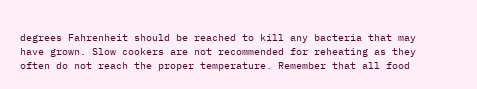degrees Fahrenheit should be reached to kill any bacteria that may have grown. Slow cookers are not recommended for reheating as they often do not reach the proper temperature. Remember that all food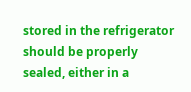stored in the refrigerator should be properly sealed, either in a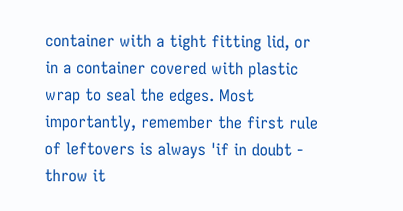container with a tight fitting lid, or in a container covered with plastic wrap to seal the edges. Most importantly, remember the first rule of leftovers is always 'if in doubt - throw it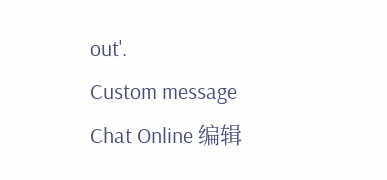out'.
Custom message
Chat Online 编辑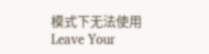模式下无法使用
Leave Your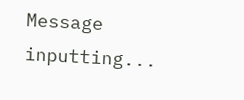Message inputting...